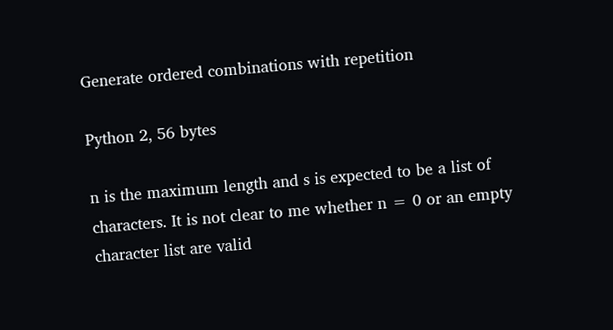Generate ordered combinations with repetition

Python 2, 56 bytes

n is the maximum length and s is expected to be a list of characters. It is not clear to me whether n = 0 or an empty character list are valid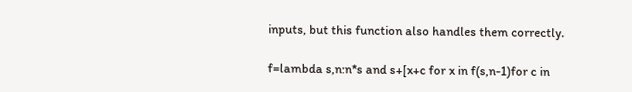inputs, but this function also handles them correctly.

f=lambda s,n:n*s and s+[x+c for x in f(s,n-1)for c in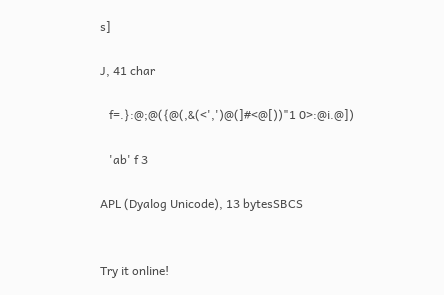s]

J, 41 char

   f=.}:@;@({@(,&(<',')@(]#<@[))"1 0>:@i.@])

   'ab' f 3

APL (Dyalog Unicode), 13 bytesSBCS


Try it online!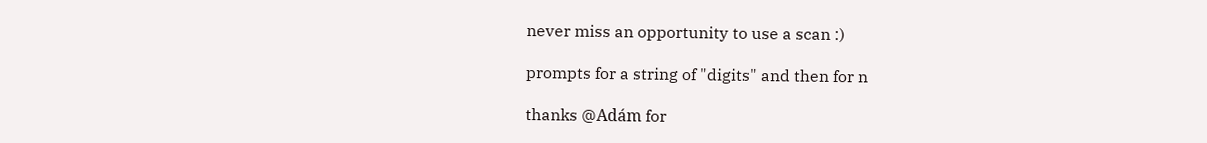never miss an opportunity to use a scan :)

prompts for a string of "digits" and then for n

thanks @Adám for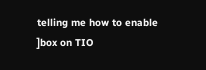telling me how to enable ]box on TIO